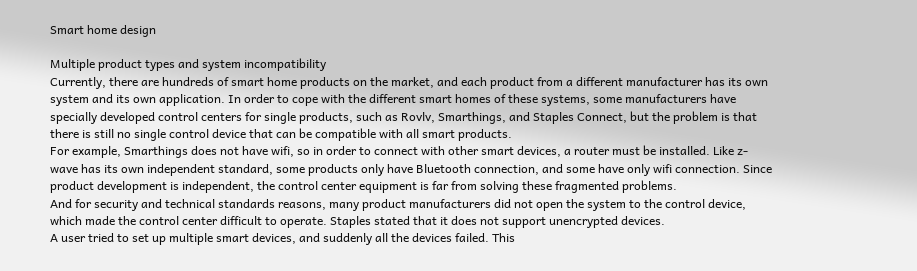Smart home design

Multiple product types and system incompatibility
Currently, there are hundreds of smart home products on the market, and each product from a different manufacturer has its own system and its own application. In order to cope with the different smart homes of these systems, some manufacturers have specially developed control centers for single products, such as Rovlv, Smarthings, and Staples Connect, but the problem is that there is still no single control device that can be compatible with all smart products.
For example, Smarthings does not have wifi, so in order to connect with other smart devices, a router must be installed. Like z-wave has its own independent standard, some products only have Bluetooth connection, and some have only wifi connection. Since product development is independent, the control center equipment is far from solving these fragmented problems.
And for security and technical standards reasons, many product manufacturers did not open the system to the control device, which made the control center difficult to operate. Staples stated that it does not support unencrypted devices.
A user tried to set up multiple smart devices, and suddenly all the devices failed. This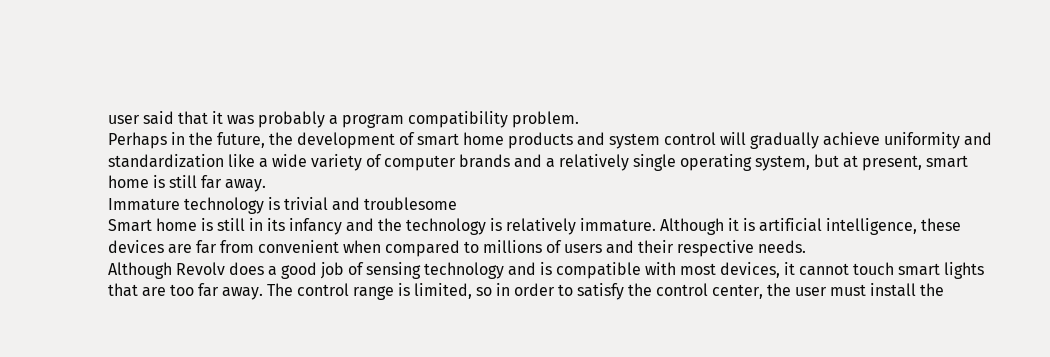user said that it was probably a program compatibility problem.
Perhaps in the future, the development of smart home products and system control will gradually achieve uniformity and standardization like a wide variety of computer brands and a relatively single operating system, but at present, smart home is still far away.
Immature technology is trivial and troublesome
Smart home is still in its infancy and the technology is relatively immature. Although it is artificial intelligence, these devices are far from convenient when compared to millions of users and their respective needs.
Although Revolv does a good job of sensing technology and is compatible with most devices, it cannot touch smart lights that are too far away. The control range is limited, so in order to satisfy the control center, the user must install the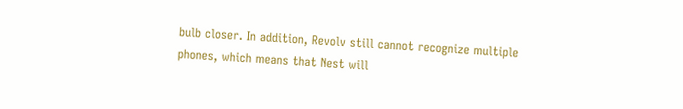bulb closer. In addition, Revolv still cannot recognize multiple phones, which means that Nest will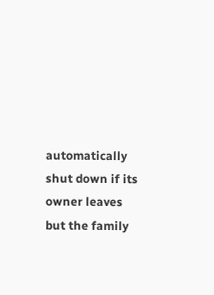automatically shut down if its owner leaves but the family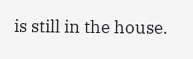is still in the house.